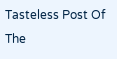Tasteless Post Of The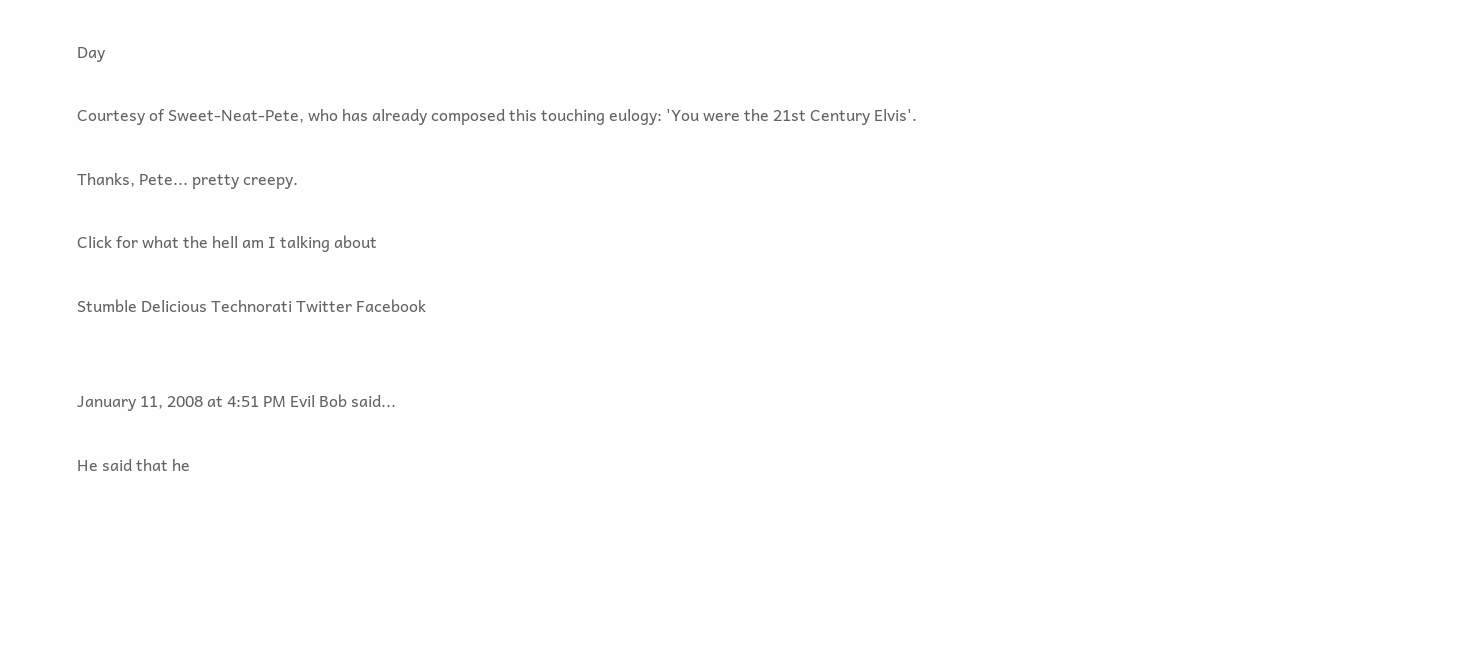Day

Courtesy of Sweet-Neat-Pete, who has already composed this touching eulogy: 'You were the 21st Century Elvis'.

Thanks, Pete... pretty creepy.

Click for what the hell am I talking about

Stumble Delicious Technorati Twitter Facebook


January 11, 2008 at 4:51 PM Evil Bob said...

He said that he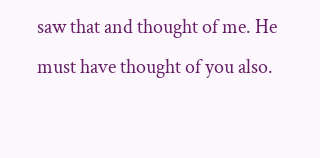saw that and thought of me. He must have thought of you also.